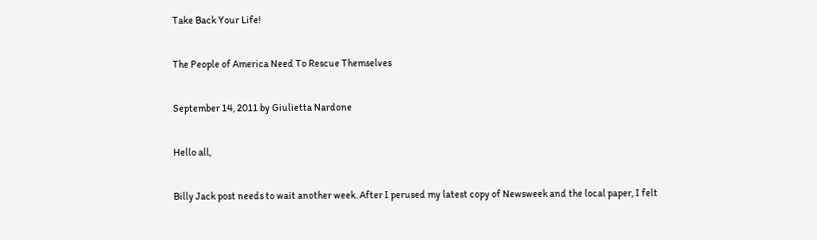Take Back Your Life!

The People of America Need To Rescue Themselves

September 14, 2011 by Giulietta Nardone

Hello all,

Billy Jack post needs to wait another week. After I perused my latest copy of Newsweek and the local paper, I felt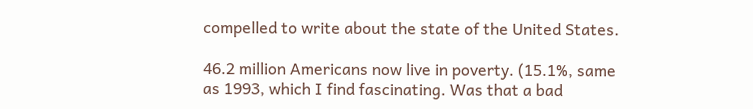compelled to write about the state of the United States.

46.2 million Americans now live in poverty. (15.1%, same as 1993, which I find fascinating. Was that a bad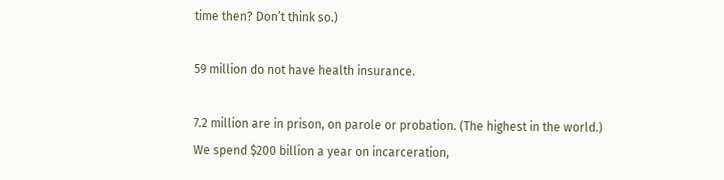time then? Don’t think so.)

59 million do not have health insurance.

7.2 million are in prison, on parole or probation. (The highest in the world.) We spend $200 billion a year on incarceration,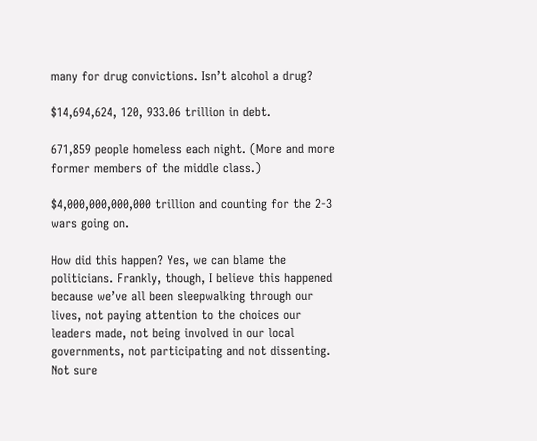many for drug convictions. Isn’t alcohol a drug?

$14,694,624, 120, 933.06 trillion in debt.

671,859 people homeless each night. (More and more former members of the middle class.)

$4,000,000,000,000 trillion and counting for the 2-3 wars going on.

How did this happen? Yes, we can blame the politicians. Frankly, though, I believe this happened because we’ve all been sleepwalking through our lives, not paying attention to the choices our leaders made, not being involved in our local governments, not participating and not dissenting. Not sure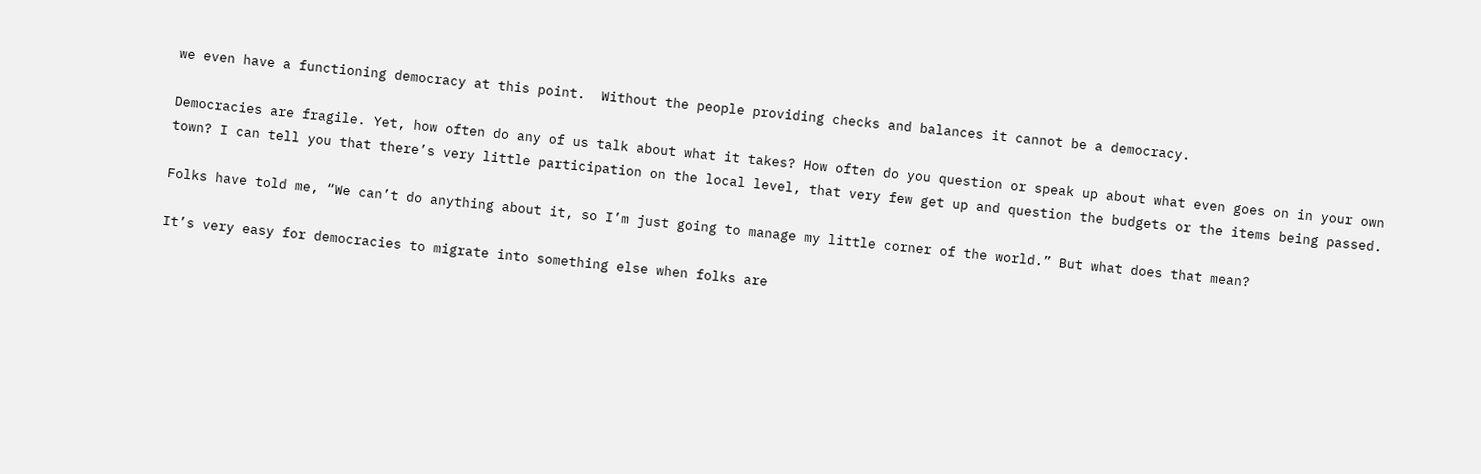we even have a functioning democracy at this point.  Without the people providing checks and balances it cannot be a democracy.

Democracies are fragile. Yet, how often do any of us talk about what it takes? How often do you question or speak up about what even goes on in your own town? I can tell you that there’s very little participation on the local level, that very few get up and question the budgets or the items being passed.

Folks have told me, “We can’t do anything about it, so I’m just going to manage my little corner of the world.” But what does that mean?

It’s very easy for democracies to migrate into something else when folks are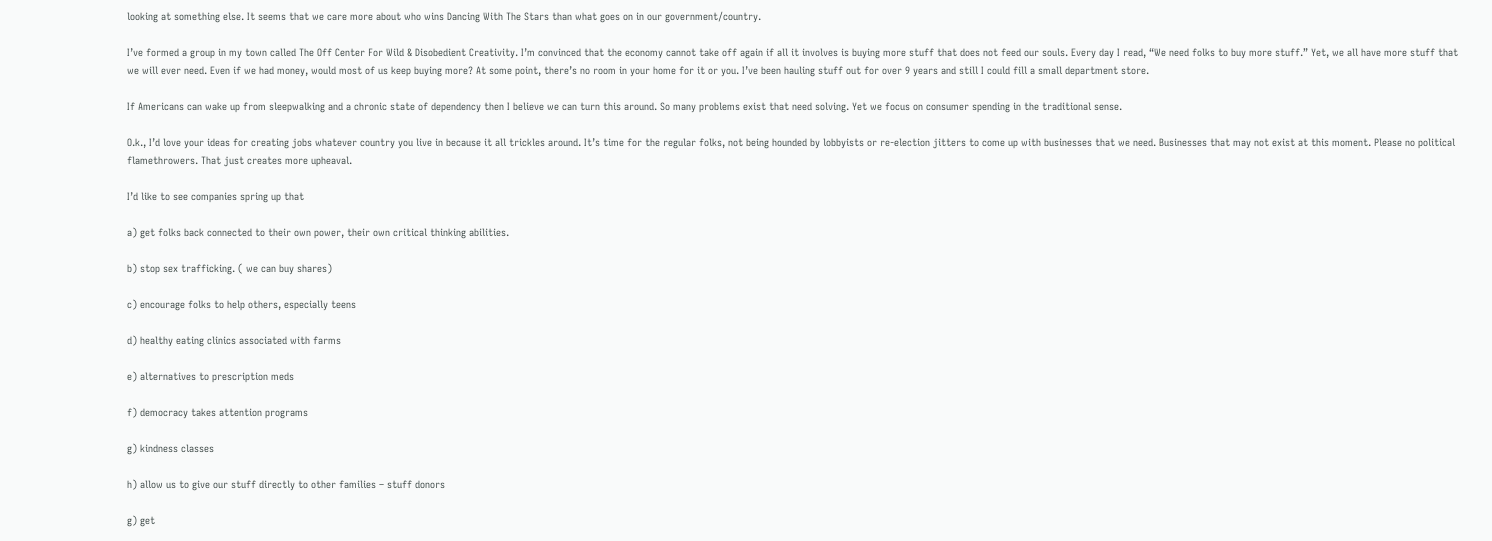looking at something else. It seems that we care more about who wins Dancing With The Stars than what goes on in our government/country.

I’ve formed a group in my town called The Off Center For Wild & Disobedient Creativity. I’m convinced that the economy cannot take off again if all it involves is buying more stuff that does not feed our souls. Every day I read, “We need folks to buy more stuff.” Yet, we all have more stuff that we will ever need. Even if we had money, would most of us keep buying more? At some point, there’s no room in your home for it or you. I’ve been hauling stuff out for over 9 years and still I could fill a small department store.

If Americans can wake up from sleepwalking and a chronic state of dependency then I believe we can turn this around. So many problems exist that need solving. Yet we focus on consumer spending in the traditional sense.

O.k., I’d love your ideas for creating jobs whatever country you live in because it all trickles around. It’s time for the regular folks, not being hounded by lobbyists or re-election jitters to come up with businesses that we need. Businesses that may not exist at this moment. Please no political flamethrowers. That just creates more upheaval.

I’d like to see companies spring up that

a) get folks back connected to their own power, their own critical thinking abilities.

b) stop sex trafficking. ( we can buy shares)

c) encourage folks to help others, especially teens

d) healthy eating clinics associated with farms

e) alternatives to prescription meds

f) democracy takes attention programs

g) kindness classes

h) allow us to give our stuff directly to other families – stuff donors

g) get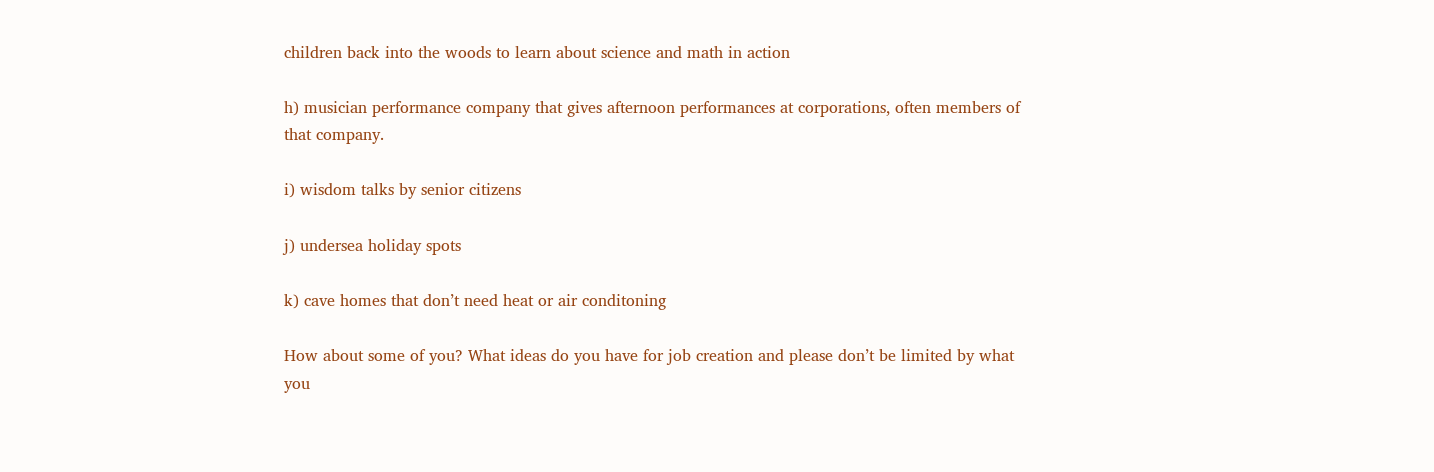children back into the woods to learn about science and math in action

h) musician performance company that gives afternoon performances at corporations, often members of that company.

i) wisdom talks by senior citizens

j) undersea holiday spots

k) cave homes that don’t need heat or air conditoning

How about some of you? What ideas do you have for job creation and please don’t be limited by what you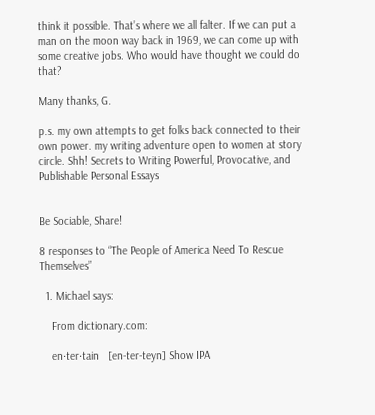think it possible. That’s where we all falter. If we can put a man on the moon way back in 1969, we can come up with some creative jobs. Who would have thought we could do that?

Many thanks, G.

p.s. my own attempts to get folks back connected to their own power. my writing adventure open to women at story circle. Shh! Secrets to Writing Powerful, Provocative, and Publishable Personal Essays


Be Sociable, Share!

8 responses to “The People of America Need To Rescue Themselves”

  1. Michael says:

    From dictionary.com:

    en·ter·tain   [en-ter-teyn] Show IPA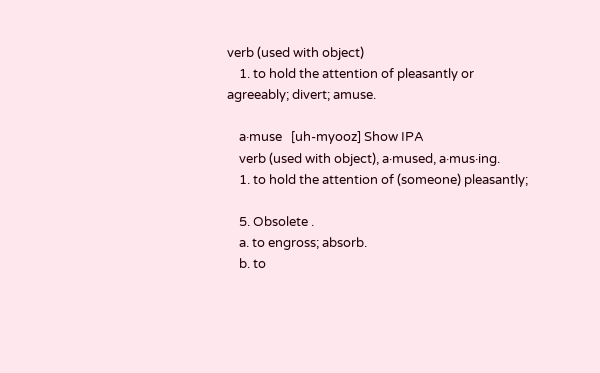verb (used with object)
    1. to hold the attention of pleasantly or agreeably; divert; amuse.

    a·muse   [uh-myooz] Show IPA
    verb (used with object), a·mused, a·mus·ing.
    1. to hold the attention of (someone) pleasantly;

    5. Obsolete .
    a. to engross; absorb.
    b. to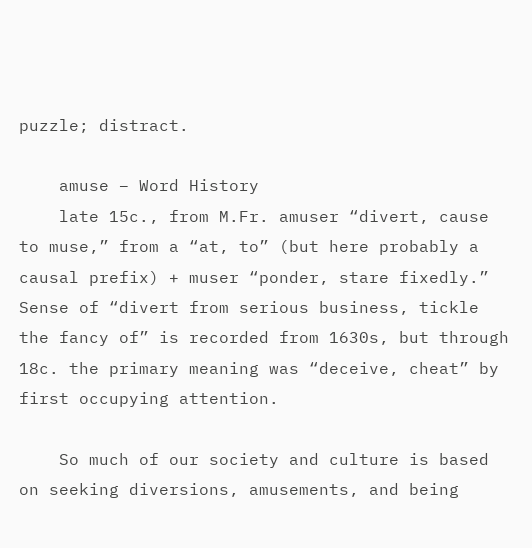puzzle; distract.

    amuse – Word History
    late 15c., from M.Fr. amuser “divert, cause to muse,” from a “at, to” (but here probably a causal prefix) + muser “ponder, stare fixedly.” Sense of “divert from serious business, tickle the fancy of” is recorded from 1630s, but through 18c. the primary meaning was “deceive, cheat” by first occupying attention.

    So much of our society and culture is based on seeking diversions, amusements, and being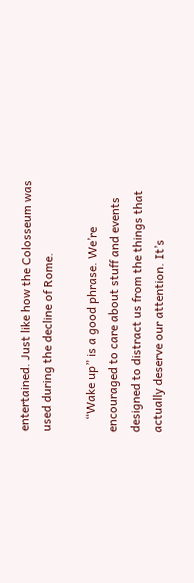entertained. Just like how the Colosseum was used during the decline of Rome.

    “Wake up” is a good phrase. We’re encouraged to care about stuff and events designed to distract us from the things that actually deserve our attention. It’s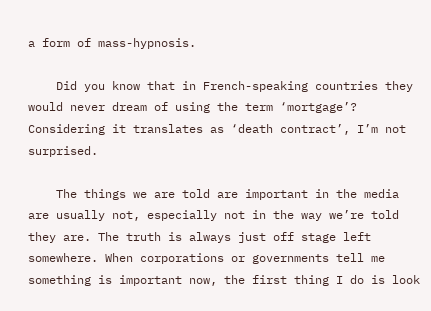a form of mass-hypnosis.

    Did you know that in French-speaking countries they would never dream of using the term ‘mortgage’? Considering it translates as ‘death contract’, I’m not surprised.

    The things we are told are important in the media are usually not, especially not in the way we’re told they are. The truth is always just off stage left somewhere. When corporations or governments tell me something is important now, the first thing I do is look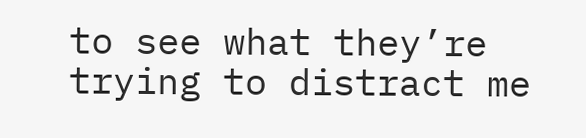to see what they’re trying to distract me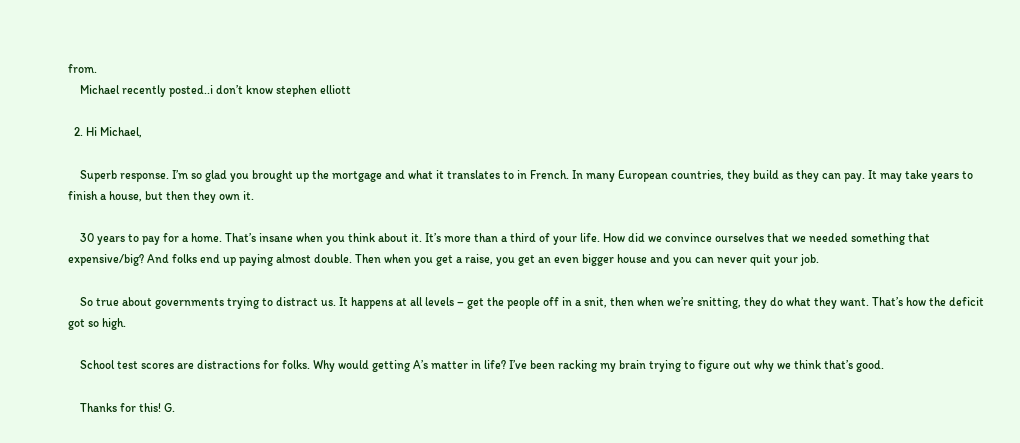from.
    Michael recently posted..i don’t know stephen elliott

  2. Hi Michael,

    Superb response. I’m so glad you brought up the mortgage and what it translates to in French. In many European countries, they build as they can pay. It may take years to finish a house, but then they own it.

    30 years to pay for a home. That’s insane when you think about it. It’s more than a third of your life. How did we convince ourselves that we needed something that expensive/big? And folks end up paying almost double. Then when you get a raise, you get an even bigger house and you can never quit your job.

    So true about governments trying to distract us. It happens at all levels – get the people off in a snit, then when we’re snitting, they do what they want. That’s how the deficit got so high.

    School test scores are distractions for folks. Why would getting A’s matter in life? I’ve been racking my brain trying to figure out why we think that’s good.

    Thanks for this! G.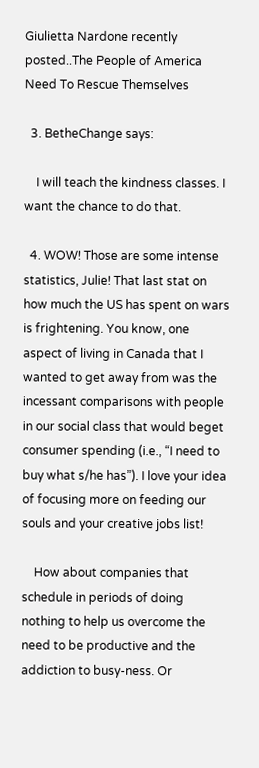Giulietta Nardone recently posted..The People of America Need To Rescue Themselves

  3. BetheChange says:

    I will teach the kindness classes. I want the chance to do that.

  4. WOW! Those are some intense statistics, Julie! That last stat on how much the US has spent on wars is frightening. You know, one aspect of living in Canada that I wanted to get away from was the incessant comparisons with people in our social class that would beget consumer spending (i.e., “I need to buy what s/he has”). I love your idea of focusing more on feeding our souls and your creative jobs list!

    How about companies that schedule in periods of doing nothing to help us overcome the need to be productive and the addiction to busy-ness. Or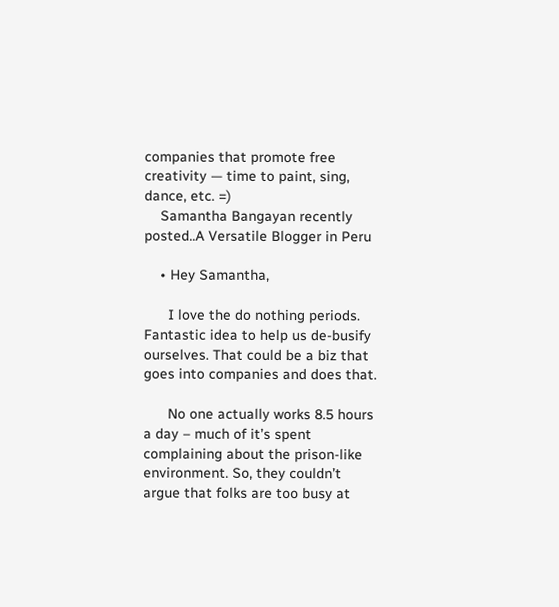companies that promote free creativity — time to paint, sing, dance, etc. =)
    Samantha Bangayan recently posted..A Versatile Blogger in Peru

    • Hey Samantha,

      I love the do nothing periods. Fantastic idea to help us de-busify ourselves. That could be a biz that goes into companies and does that.

      No one actually works 8.5 hours a day – much of it’s spent complaining about the prison-like environment. So, they couldn’t argue that folks are too busy at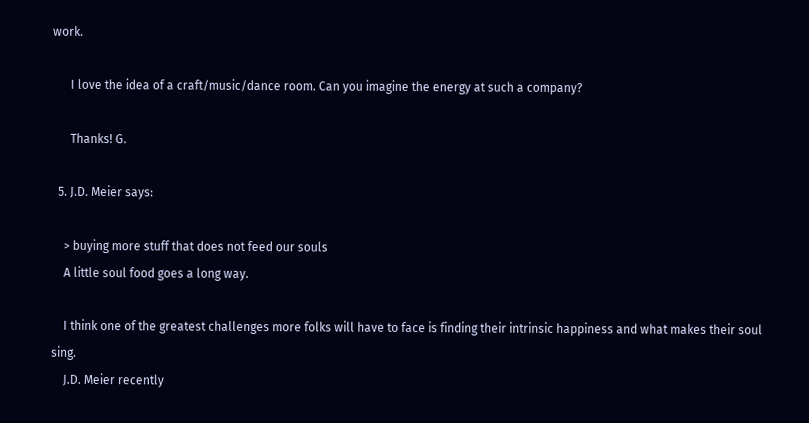work.

      I love the idea of a craft/music/dance room. Can you imagine the energy at such a company?

      Thanks! G.

  5. J.D. Meier says:

    > buying more stuff that does not feed our souls
    A little soul food goes a long way.

    I think one of the greatest challenges more folks will have to face is finding their intrinsic happiness and what makes their soul sing.
    J.D. Meier recently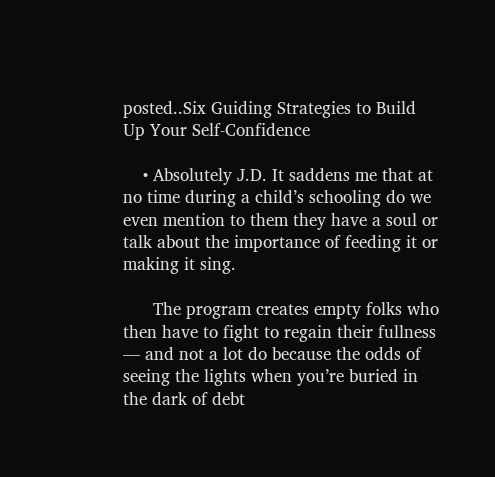posted..Six Guiding Strategies to Build Up Your Self-Confidence

    • Absolutely J.D. It saddens me that at no time during a child’s schooling do we even mention to them they have a soul or talk about the importance of feeding it or making it sing.

      The program creates empty folks who then have to fight to regain their fullness — and not a lot do because the odds of seeing the lights when you’re buried in the dark of debt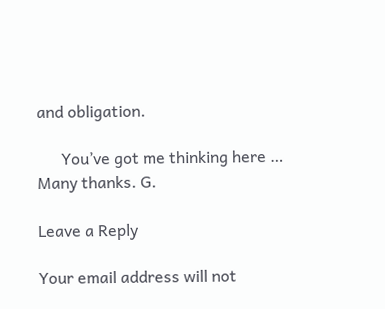and obligation.

      You’ve got me thinking here … Many thanks. G.

Leave a Reply

Your email address will not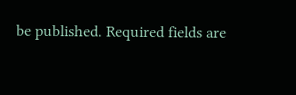be published. Required fields are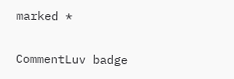marked *

CommentLuv badge